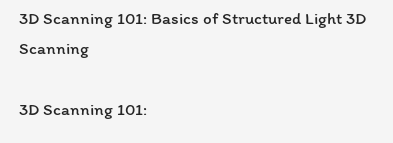3D Scanning 101: Basics of Structured Light 3D Scanning

3D Scanning 101: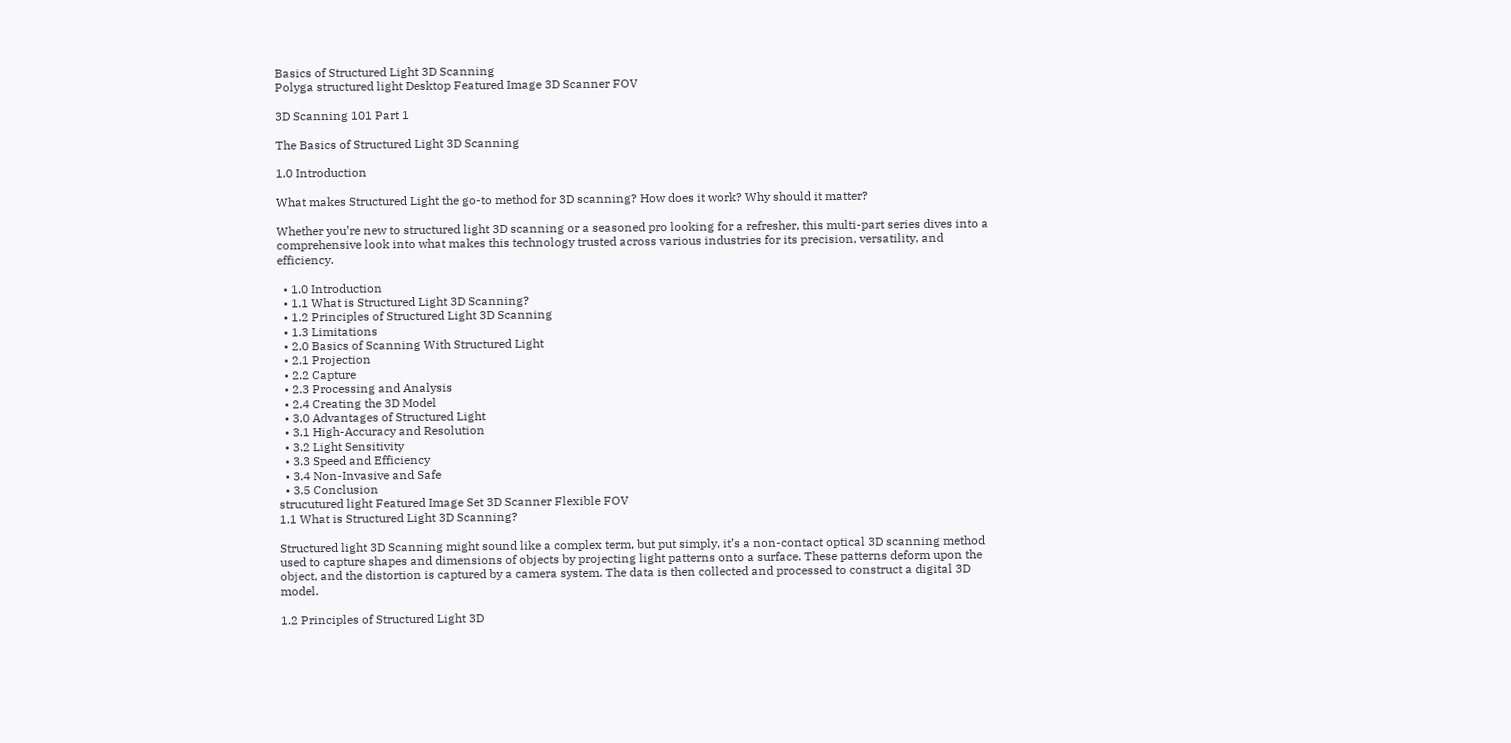Basics of Structured Light 3D Scanning
Polyga structured light Desktop Featured Image 3D Scanner FOV

3D Scanning 101 Part 1

The Basics of Structured Light 3D Scanning

1.0 Introduction

What makes Structured Light the go-to method for 3D scanning? How does it work? Why should it matter?

Whether you’re new to structured light 3D scanning or a seasoned pro looking for a refresher, this multi-part series dives into a comprehensive look into what makes this technology trusted across various industries for its precision, versatility, and efficiency.

  • 1.0 Introduction
  • 1.1 What is Structured Light 3D Scanning?
  • 1.2 Principles of Structured Light 3D Scanning
  • 1.3 Limitations
  • 2.0 Basics of Scanning With Structured Light
  • 2.1 Projection
  • 2.2 Capture
  • 2.3 Processing and Analysis
  • 2.4 Creating the 3D Model
  • 3.0 Advantages of Structured Light
  • 3.1 High-Accuracy and Resolution
  • 3.2 Light Sensitivity
  • 3.3 Speed and Efficiency
  • 3.4 Non-Invasive and Safe
  • 3.5 Conclusion
strucutured light Featured Image Set 3D Scanner Flexible FOV
1.1 What is Structured Light 3D Scanning?

Structured light 3D Scanning might sound like a complex term, but put simply, it’s a non-contact optical 3D scanning method used to capture shapes and dimensions of objects by projecting light patterns onto a surface. These patterns deform upon the object, and the distortion is captured by a camera system. The data is then collected and processed to construct a digital 3D model.

1.2 Principles of Structured Light 3D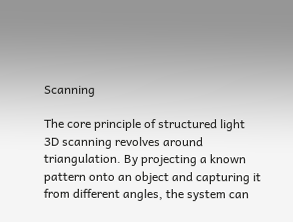Scanning

The core principle of structured light 3D scanning revolves around triangulation. By projecting a known pattern onto an object and capturing it from different angles, the system can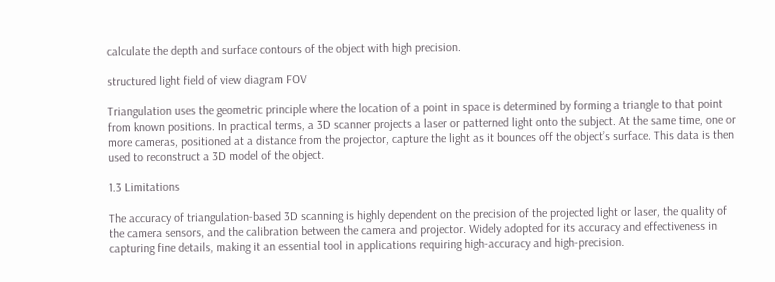calculate the depth and surface contours of the object with high precision.

structured light field of view diagram FOV

Triangulation uses the geometric principle where the location of a point in space is determined by forming a triangle to that point from known positions. In practical terms, a 3D scanner projects a laser or patterned light onto the subject. At the same time, one or more cameras, positioned at a distance from the projector, capture the light as it bounces off the object’s surface. This data is then used to reconstruct a 3D model of the object.

1.3 Limitations

The accuracy of triangulation-based 3D scanning is highly dependent on the precision of the projected light or laser, the quality of the camera sensors, and the calibration between the camera and projector. Widely adopted for its accuracy and effectiveness in capturing fine details, making it an essential tool in applications requiring high-accuracy and high-precision.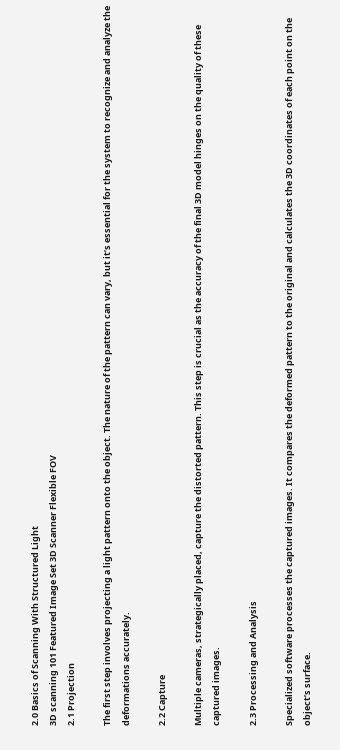2.0 Basics of Scanning With Structured Light
3D scanning 101 Featured Image Set 3D Scanner Flexible FOV
2.1 Projection

The first step involves projecting a light pattern onto the object. The nature of the pattern can vary, but it’s essential for the system to recognize and analyze the deformations accurately.

2.2 Capture

Multiple cameras, strategically placed, capture the distorted pattern. This step is crucial as the accuracy of the final 3D model hinges on the quality of these captured images.

2.3 Processing and Analysis

Specialized software processes the captured images. It compares the deformed pattern to the original and calculates the 3D coordinates of each point on the object’s surface.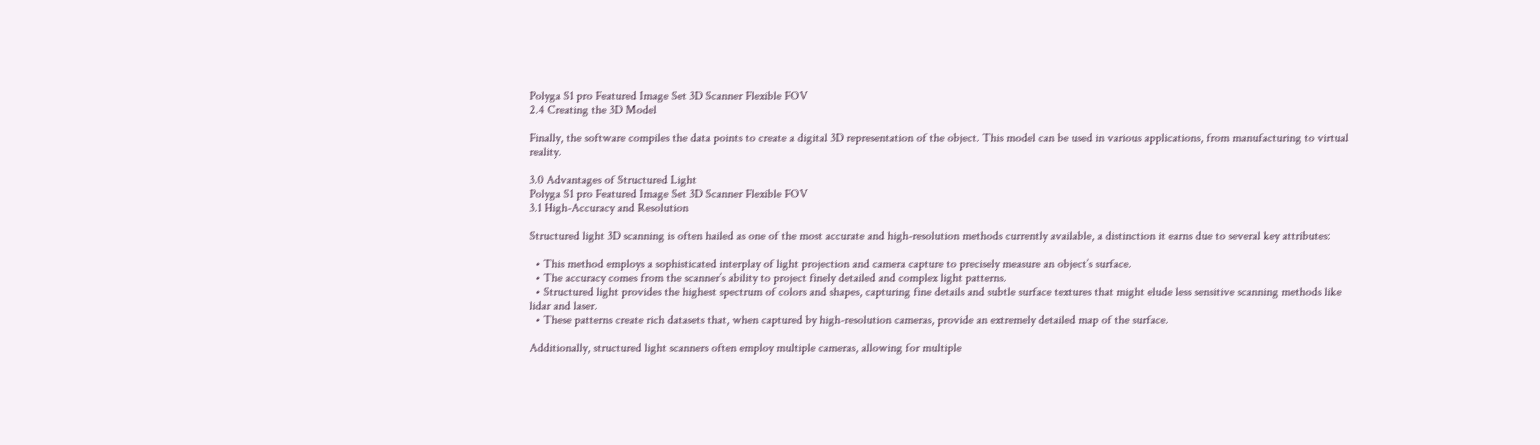Polyga S1 pro Featured Image Set 3D Scanner Flexible FOV
2.4 Creating the 3D Model

Finally, the software compiles the data points to create a digital 3D representation of the object. This model can be used in various applications, from manufacturing to virtual reality.

3.0 Advantages of Structured Light
Polyga S1 pro Featured Image Set 3D Scanner Flexible FOV
3.1 High-Accuracy and Resolution

Structured light 3D scanning is often hailed as one of the most accurate and high-resolution methods currently available, a distinction it earns due to several key attributes:

  • This method employs a sophisticated interplay of light projection and camera capture to precisely measure an object’s surface.
  • The accuracy comes from the scanner’s ability to project finely detailed and complex light patterns.
  • Structured light provides the highest spectrum of colors and shapes, capturing fine details and subtle surface textures that might elude less sensitive scanning methods like lidar and laser.
  • These patterns create rich datasets that, when captured by high-resolution cameras, provide an extremely detailed map of the surface.

Additionally, structured light scanners often employ multiple cameras, allowing for multiple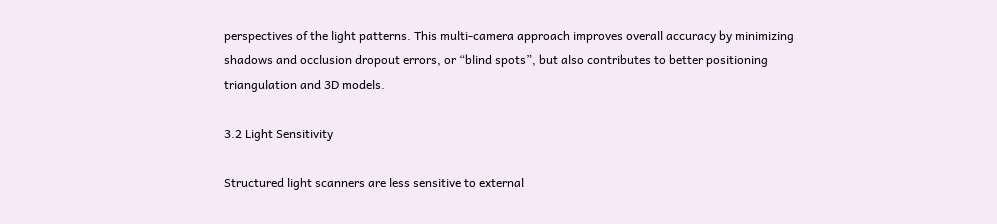perspectives of the light patterns. This multi-camera approach improves overall accuracy by minimizing shadows and occlusion dropout errors, or “blind spots”, but also contributes to better positioning triangulation and 3D models.

3.2 Light Sensitivity

Structured light scanners are less sensitive to external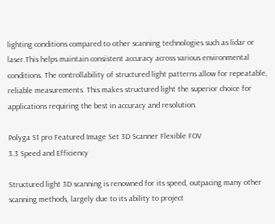lighting conditions compared to other scanning technologies such as lidar or laser.This helps maintain consistent accuracy across various environmental conditions. The controllability of structured light patterns allow for repeatable, reliable measurements. This makes structured light the superior choice for applications requiring the best in accuracy and resolution.

Polyga S1 pro Featured Image Set 3D Scanner Flexible FOV
3.3 Speed and Efficiency

Structured light 3D scanning is renowned for its speed, outpacing many other scanning methods, largely due to its ability to project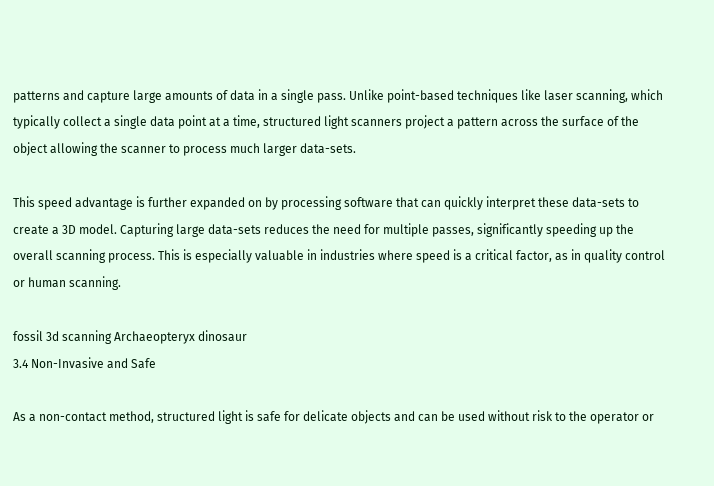patterns and capture large amounts of data in a single pass. Unlike point-based techniques like laser scanning, which typically collect a single data point at a time, structured light scanners project a pattern across the surface of the object allowing the scanner to process much larger data-sets.

This speed advantage is further expanded on by processing software that can quickly interpret these data-sets to create a 3D model. Capturing large data-sets reduces the need for multiple passes, significantly speeding up the overall scanning process. This is especially valuable in industries where speed is a critical factor, as in quality control or human scanning.

fossil 3d scanning Archaeopteryx dinosaur
3.4 Non-Invasive and Safe

As a non-contact method, structured light is safe for delicate objects and can be used without risk to the operator or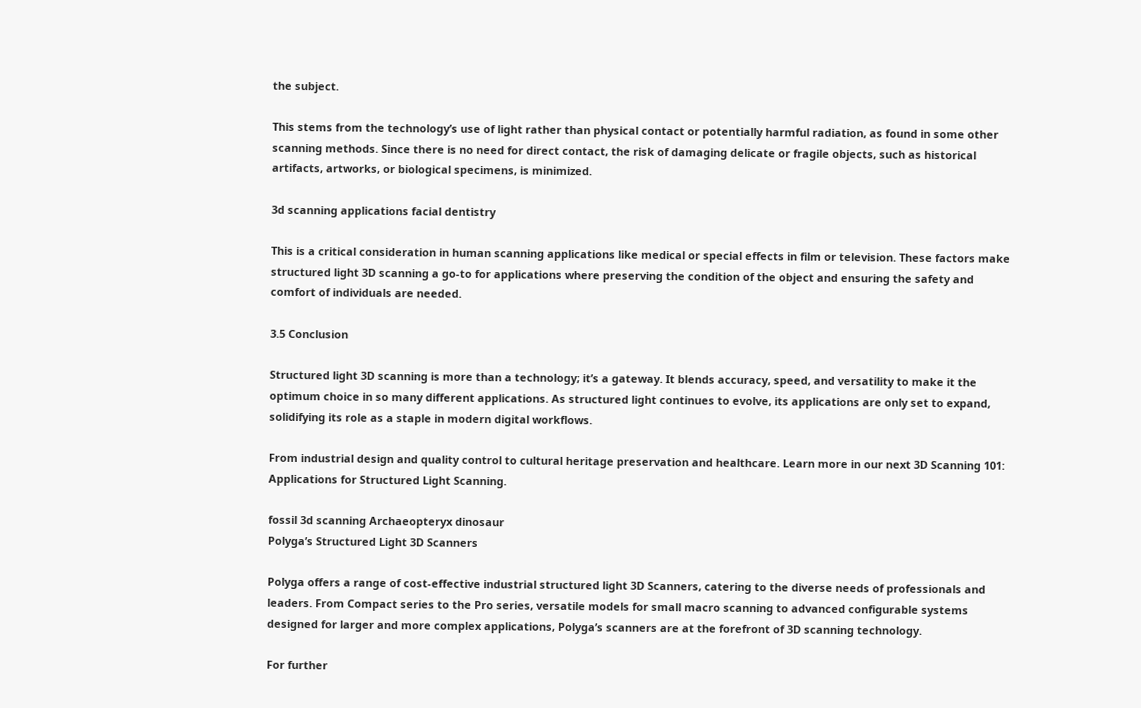the subject.

This stems from the technology’s use of light rather than physical contact or potentially harmful radiation, as found in some other scanning methods. Since there is no need for direct contact, the risk of damaging delicate or fragile objects, such as historical artifacts, artworks, or biological specimens, is minimized.

3d scanning applications facial dentistry

This is a critical consideration in human scanning applications like medical or special effects in film or television. These factors make structured light 3D scanning a go-to for applications where preserving the condition of the object and ensuring the safety and comfort of individuals are needed.

3.5 Conclusion

Structured light 3D scanning is more than a technology; it’s a gateway. It blends accuracy, speed, and versatility to make it the optimum choice in so many different applications. As structured light continues to evolve, its applications are only set to expand, solidifying its role as a staple in modern digital workflows.

From industrial design and quality control to cultural heritage preservation and healthcare. Learn more in our next 3D Scanning 101: Applications for Structured Light Scanning.

fossil 3d scanning Archaeopteryx dinosaur
Polyga’s Structured Light 3D Scanners

Polyga offers a range of cost-effective industrial structured light 3D Scanners, catering to the diverse needs of professionals and leaders. From Compact series to the Pro series, versatile models for small macro scanning to advanced configurable systems designed for larger and more complex applications, Polyga’s scanners are at the forefront of 3D scanning technology.

For further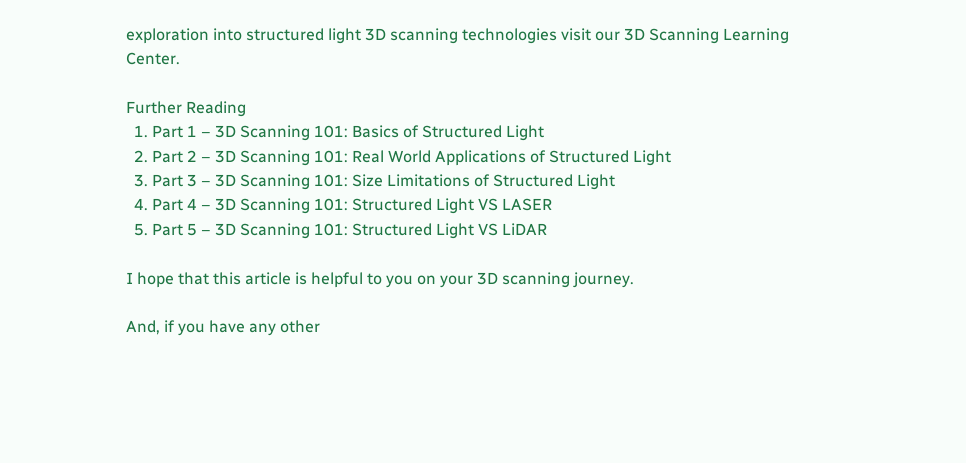exploration into structured light 3D scanning technologies visit our 3D Scanning Learning Center.

Further Reading
  1. Part 1 – 3D Scanning 101: Basics of Structured Light
  2. Part 2 – 3D Scanning 101: Real World Applications of Structured Light
  3. Part 3 – 3D Scanning 101: Size Limitations of Structured Light
  4. Part 4 – 3D Scanning 101: Structured Light VS LASER
  5. Part 5 – 3D Scanning 101: Structured Light VS LiDAR

I hope that this article is helpful to you on your 3D scanning journey.

And, if you have any other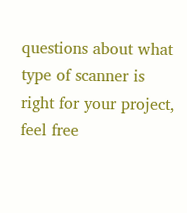questions about what type of scanner is right for your project,
feel free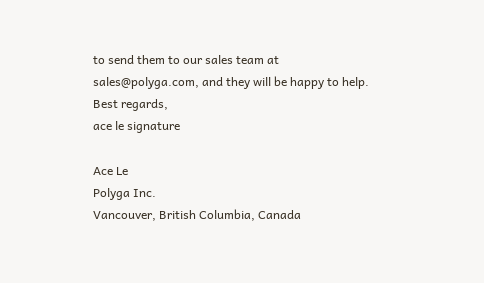to send them to our sales team at sales@polyga.com, and they will be happy to help.
Best regards,
ace le signature

Ace Le
Polyga Inc.
Vancouver, British Columbia, Canada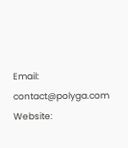Email: contact@polyga.com
Website: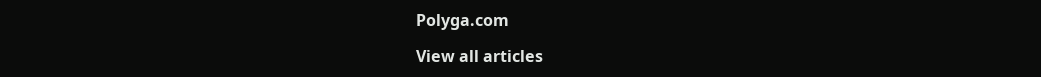Polyga.com

View all articles